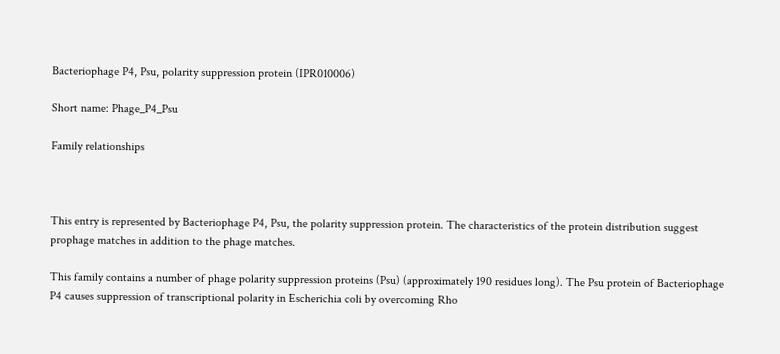Bacteriophage P4, Psu, polarity suppression protein (IPR010006)

Short name: Phage_P4_Psu

Family relationships



This entry is represented by Bacteriophage P4, Psu, the polarity suppression protein. The characteristics of the protein distribution suggest prophage matches in addition to the phage matches.

This family contains a number of phage polarity suppression proteins (Psu) (approximately 190 residues long). The Psu protein of Bacteriophage P4 causes suppression of transcriptional polarity in Escherichia coli by overcoming Rho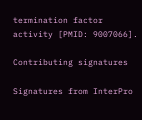termination factor activity [PMID: 9007066].

Contributing signatures

Signatures from InterPro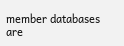member databases are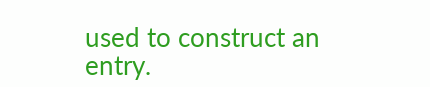used to construct an entry.